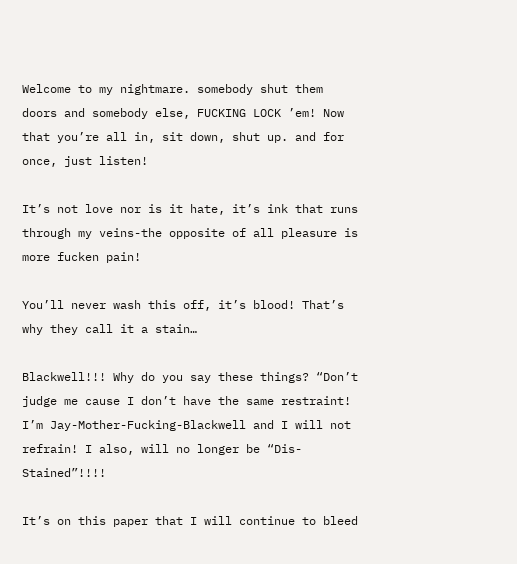Welcome to my nightmare. somebody shut them doors and somebody else, FUCKING LOCK ’em! Now that you’re all in, sit down, shut up. and for once, just listen!

It’s not love nor is it hate, it’s ink that runs through my veins-the opposite of all pleasure is more fucken pain!

You’ll never wash this off, it’s blood! That’s why they call it a stain…

Blackwell!!! Why do you say these things? “Don’t judge me cause I don’t have the same restraint! I’m Jay-Mother-Fucking-Blackwell and I will not refrain! I also, will no longer be “Dis-Stained”!!!!

It’s on this paper that I will continue to bleed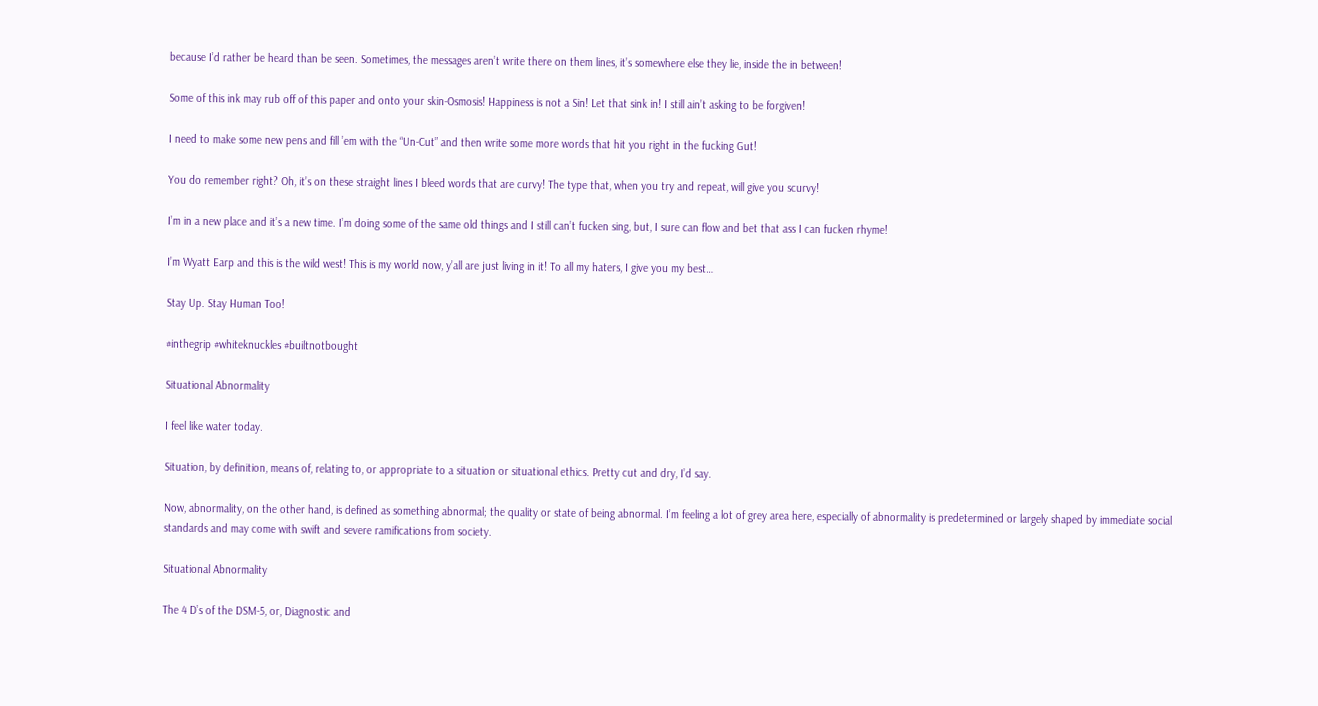because I’d rather be heard than be seen. Sometimes, the messages aren’t write there on them lines, it’s somewhere else they lie, inside the in between!

Some of this ink may rub off of this paper and onto your skin-Osmosis! Happiness is not a Sin! Let that sink in! I still ain’t asking to be forgiven!

I need to make some new pens and fill ’em with the “Un-Cut” and then write some more words that hit you right in the fucking Gut!

You do remember right? Oh, it’s on these straight lines I bleed words that are curvy! The type that, when you try and repeat, will give you scurvy!

I’m in a new place and it’s a new time. I’m doing some of the same old things and I still can’t fucken sing, but, I sure can flow and bet that ass I can fucken rhyme!

I’m Wyatt Earp and this is the wild west! This is my world now, y’all are just living in it! To all my haters, I give you my best…

Stay Up. Stay Human Too!

#inthegrip #whiteknuckles #builtnotbought

Situational Abnormality

I feel like water today.

Situation, by definition, means of, relating to, or appropriate to a situation or situational ethics. Pretty cut and dry, I’d say.

Now, abnormality, on the other hand, is defined as something abnormal; the quality or state of being abnormal. I’m feeling a lot of grey area here, especially of abnormality is predetermined or largely shaped by immediate social standards and may come with swift and severe ramifications from society.

Situational Abnormality

The 4 D’s of the DSM-5, or, Diagnostic and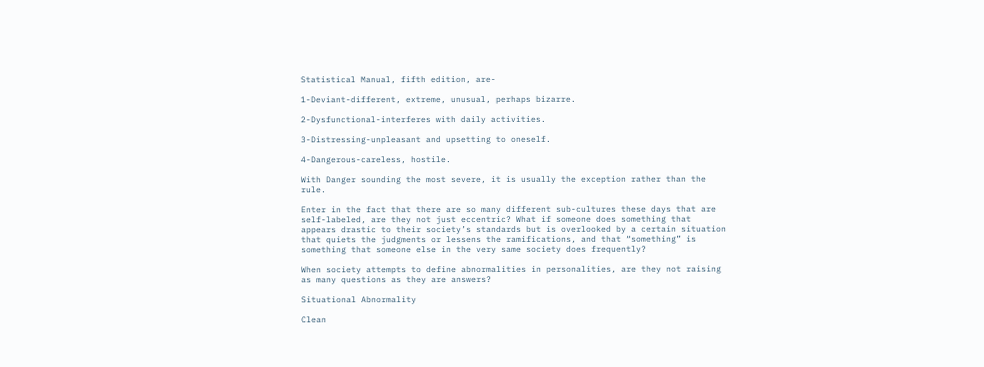Statistical Manual, fifth edition, are-

1-Deviant-different, extreme, unusual, perhaps bizarre.

2-Dysfunctional-interferes with daily activities.

3-Distressing-unpleasant and upsetting to oneself.

4-Dangerous-careless, hostile.

With Danger sounding the most severe, it is usually the exception rather than the rule.

Enter in the fact that there are so many different sub-cultures these days that are self-labeled, are they not just eccentric? What if someone does something that appears drastic to their society’s standards but is overlooked by a certain situation that quiets the judgments or lessens the ramifications, and that “something” is something that someone else in the very same society does frequently?

When society attempts to define abnormalities in personalities, are they not raising as many questions as they are answers?

Situational Abnormality

Clean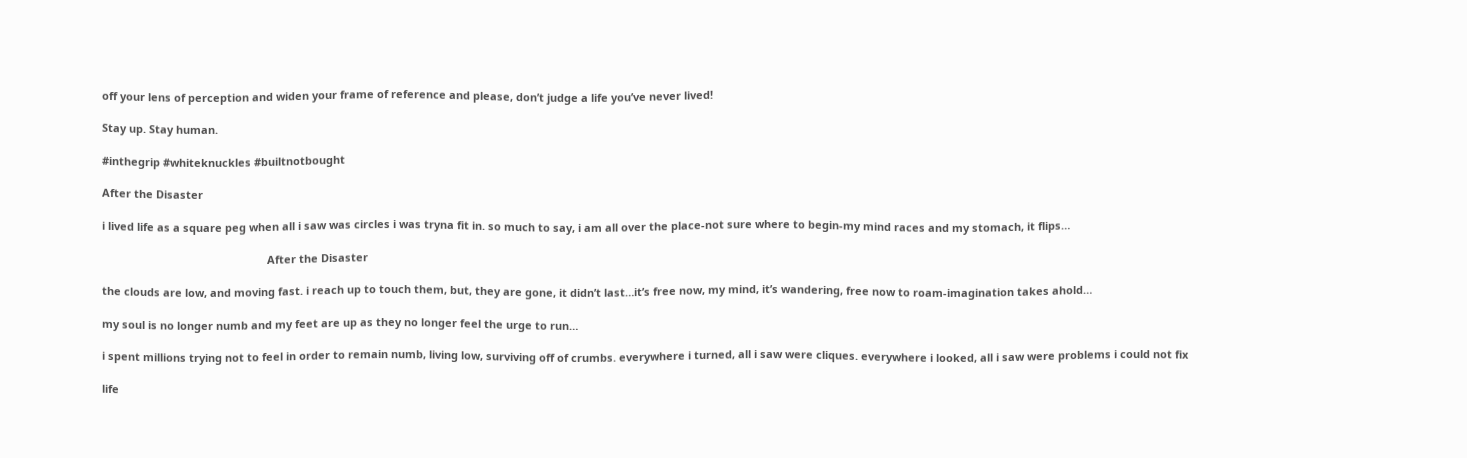off your lens of perception and widen your frame of reference and please, don’t judge a life you’ve never lived!

Stay up. Stay human.

#inthegrip #whiteknuckles #builtnotbought

After the Disaster

i lived life as a square peg when all i saw was circles i was tryna fit in. so much to say, i am all over the place-not sure where to begin-my mind races and my stomach, it flips…

                                                       After the Disaster

the clouds are low, and moving fast. i reach up to touch them, but, they are gone, it didn’t last…it’s free now, my mind, it’s wandering, free now to roam-imagination takes ahold…

my soul is no longer numb and my feet are up as they no longer feel the urge to run…

i spent millions trying not to feel in order to remain numb, living low, surviving off of crumbs. everywhere i turned, all i saw were cliques. everywhere i looked, all i saw were problems i could not fix

life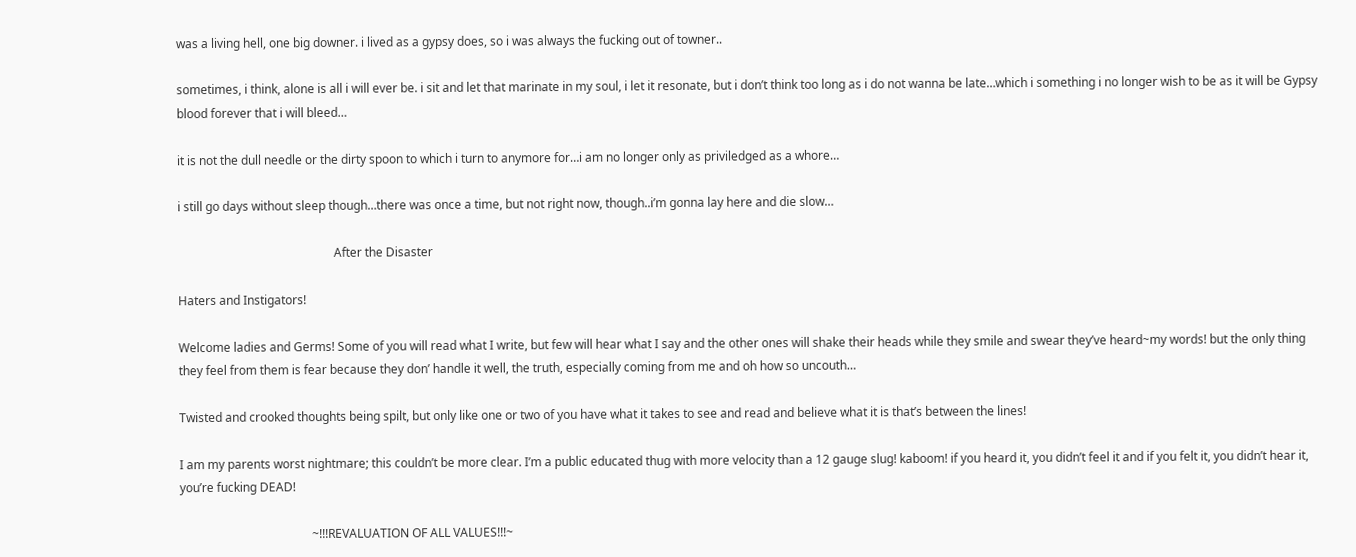was a living hell, one big downer. i lived as a gypsy does, so i was always the fucking out of towner..

sometimes, i think, alone is all i will ever be. i sit and let that marinate in my soul, i let it resonate, but i don’t think too long as i do not wanna be late…which i something i no longer wish to be as it will be Gypsy blood forever that i will bleed…

it is not the dull needle or the dirty spoon to which i turn to anymore for…i am no longer only as priviledged as a whore…

i still go days without sleep though…there was once a time, but not right now, though..i’m gonna lay here and die slow…

                                                    After the Disaster

Haters and Instigators!

Welcome ladies and Germs! Some of you will read what I write, but few will hear what I say and the other ones will shake their heads while they smile and swear they’ve heard~my words! but the only thing they feel from them is fear because they don’ handle it well, the truth, especially coming from me and oh how so uncouth…

Twisted and crooked thoughts being spilt, but only like one or two of you have what it takes to see and read and believe what it is that’s between the lines!

I am my parents worst nightmare; this couldn’t be more clear. I’m a public educated thug with more velocity than a 12 gauge slug! kaboom! if you heard it, you didn’t feel it and if you felt it, you didn’t hear it, you’re fucking DEAD!

                                            ~!!!REVALUATION OF ALL VALUES!!!~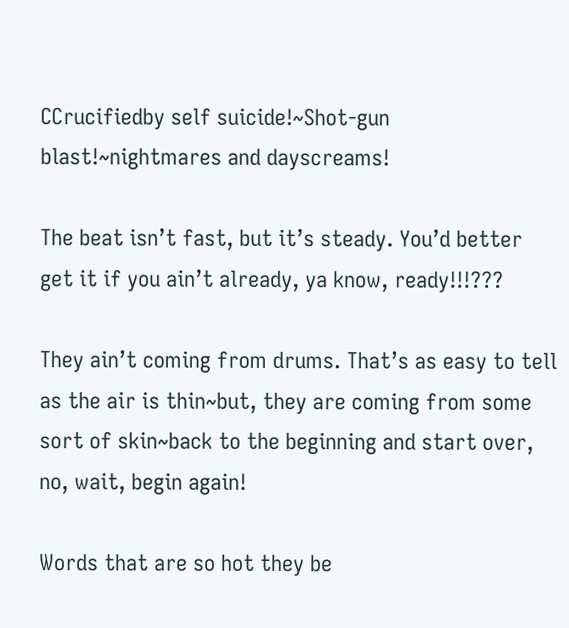CCrucifiedby self suicide!~Shot-gun blast!~nightmares and dayscreams!

The beat isn’t fast, but it’s steady. You’d better get it if you ain’t already, ya know, ready!!!???

They ain’t coming from drums. That’s as easy to tell as the air is thin~but, they are coming from some sort of skin~back to the beginning and start over, no, wait, begin again!

Words that are so hot they be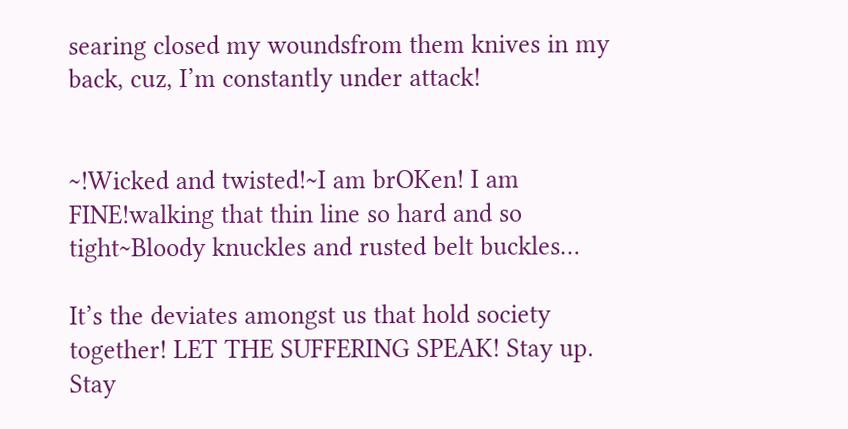searing closed my woundsfrom them knives in my back, cuz, I’m constantly under attack!


~!Wicked and twisted!~I am brOKen! I am FINE!walking that thin line so hard and so tight~Bloody knuckles and rusted belt buckles…

It’s the deviates amongst us that hold society together! LET THE SUFFERING SPEAK! Stay up. Stay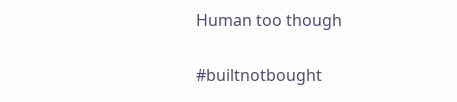Human too though

#builtnotbought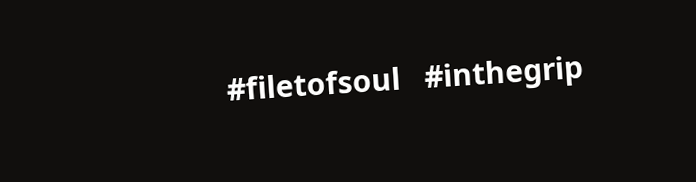#filetofsoul   #inthegrip